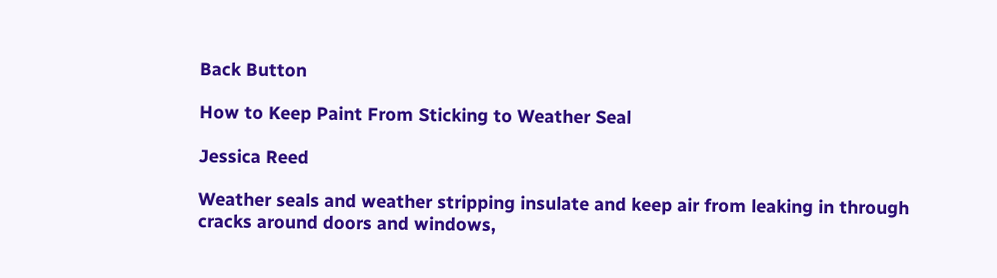Back Button

How to Keep Paint From Sticking to Weather Seal

Jessica Reed

Weather seals and weather stripping insulate and keep air from leaking in through cracks around doors and windows,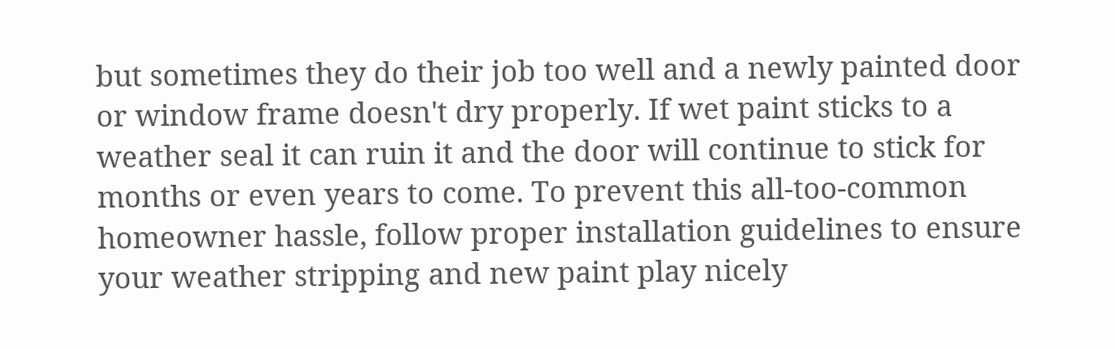but sometimes they do their job too well and a newly painted door or window frame doesn't dry properly. If wet paint sticks to a weather seal it can ruin it and the door will continue to stick for months or even years to come. To prevent this all-too-common homeowner hassle, follow proper installation guidelines to ensure your weather stripping and new paint play nicely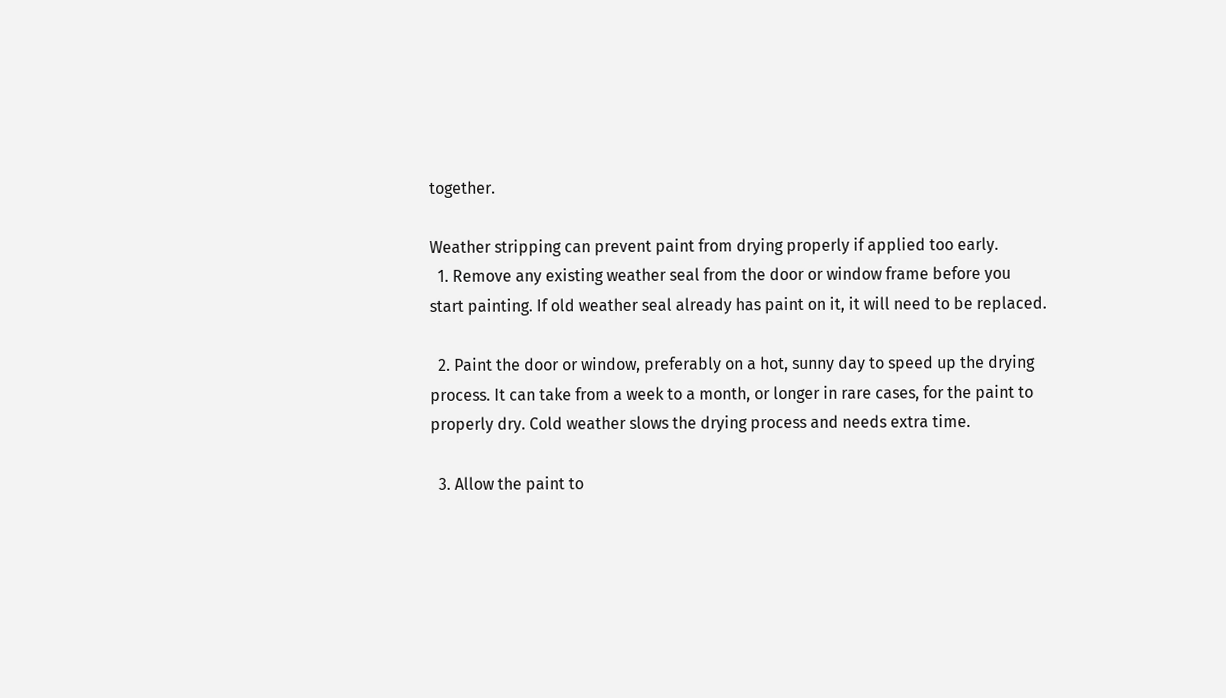together.

Weather stripping can prevent paint from drying properly if applied too early.
  1. Remove any existing weather seal from the door or window frame before you start painting. If old weather seal already has paint on it, it will need to be replaced.

  2. Paint the door or window, preferably on a hot, sunny day to speed up the drying process. It can take from a week to a month, or longer in rare cases, for the paint to properly dry. Cold weather slows the drying process and needs extra time.

  3. Allow the paint to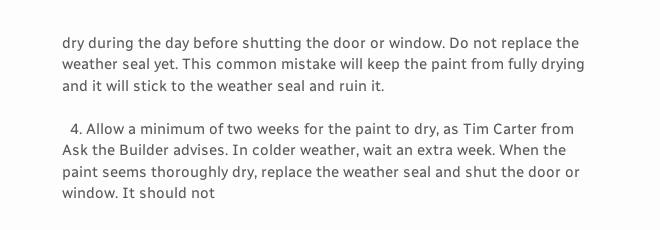dry during the day before shutting the door or window. Do not replace the weather seal yet. This common mistake will keep the paint from fully drying and it will stick to the weather seal and ruin it.

  4. Allow a minimum of two weeks for the paint to dry, as Tim Carter from Ask the Builder advises. In colder weather, wait an extra week. When the paint seems thoroughly dry, replace the weather seal and shut the door or window. It should not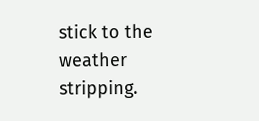stick to the weather stripping.